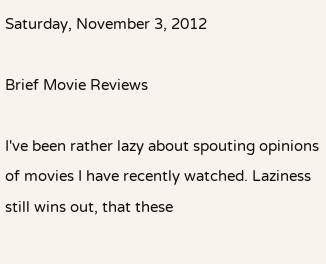Saturday, November 3, 2012

Brief Movie Reviews

I've been rather lazy about spouting opinions of movies I have recently watched. Laziness still wins out, that these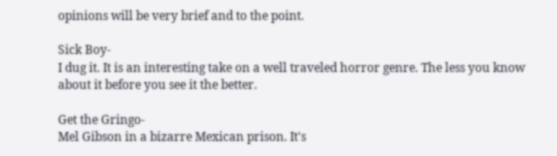opinions will be very brief and to the point.

Sick Boy-
I dug it. It is an interesting take on a well traveled horror genre. The less you know about it before you see it the better.

Get the Gringo-
Mel Gibson in a bizarre Mexican prison. It's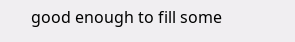good enough to fill some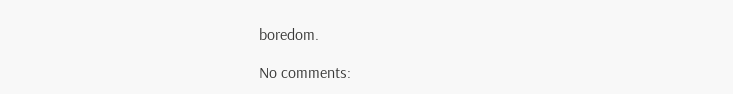boredom.

No comments: